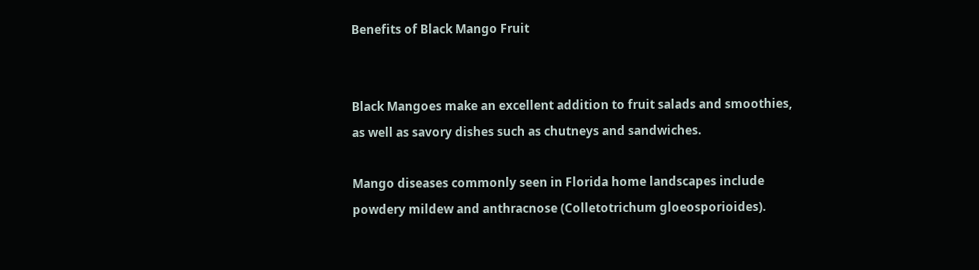Benefits of Black Mango Fruit


Black Mangoes make an excellent addition to fruit salads and smoothies, as well as savory dishes such as chutneys and sandwiches.

Mango diseases commonly seen in Florida home landscapes include powdery mildew and anthracnose (Colletotrichum gloeosporioides).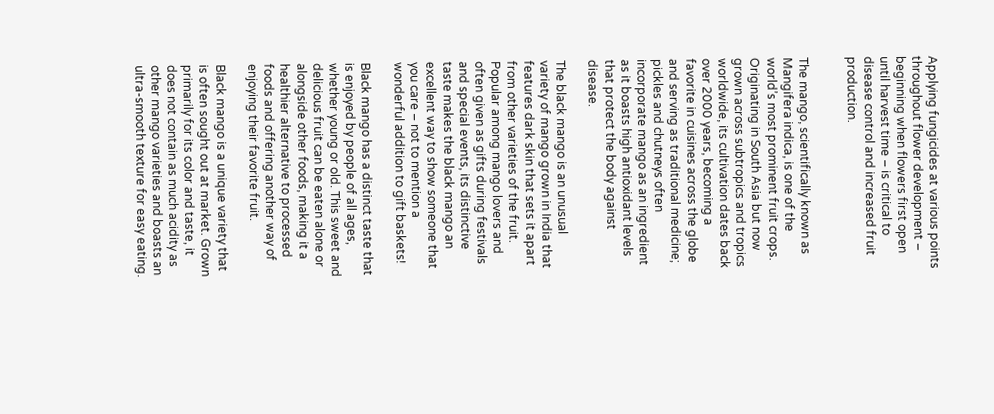Applying fungicides at various points throughout flower development – beginning when flowers first open until harvest time – is critical to disease control and increased fruit production.


The mango, scientifically known as Mangifera indica, is one of the world’s most prominent fruit crops. Originating in South Asia but now grown across subtropics and tropics worldwide, its cultivation dates back over 2000 years, becoming a favorite in cuisines across the globe and serving as traditional medicine; pickles and chutneys often incorporate mango as an ingredient as it boasts high antioxidant levels that protect the body against disease.

The black mango is an unusual variety of mango grown in India that features dark skin that sets it apart from other varieties of the fruit. Popular among mango lovers and often given as gifts during festivals and special events, its distinctive taste makes the black mango an excellent way to show someone that you care – not to mention a wonderful addition to gift baskets!

Black mango has a distinct taste that is enjoyed by people of all ages, whether young or old. This sweet and delicious fruit can be eaten alone or alongside other foods, making it a healthier alternative to processed foods and offering another way of enjoying their favorite fruit.

Black mango is a unique variety that is often sought out at market. Grown primarily for its color and taste, it does not contain as much acidity as other mango varieties and boasts an ultra-smooth texture for easy eating.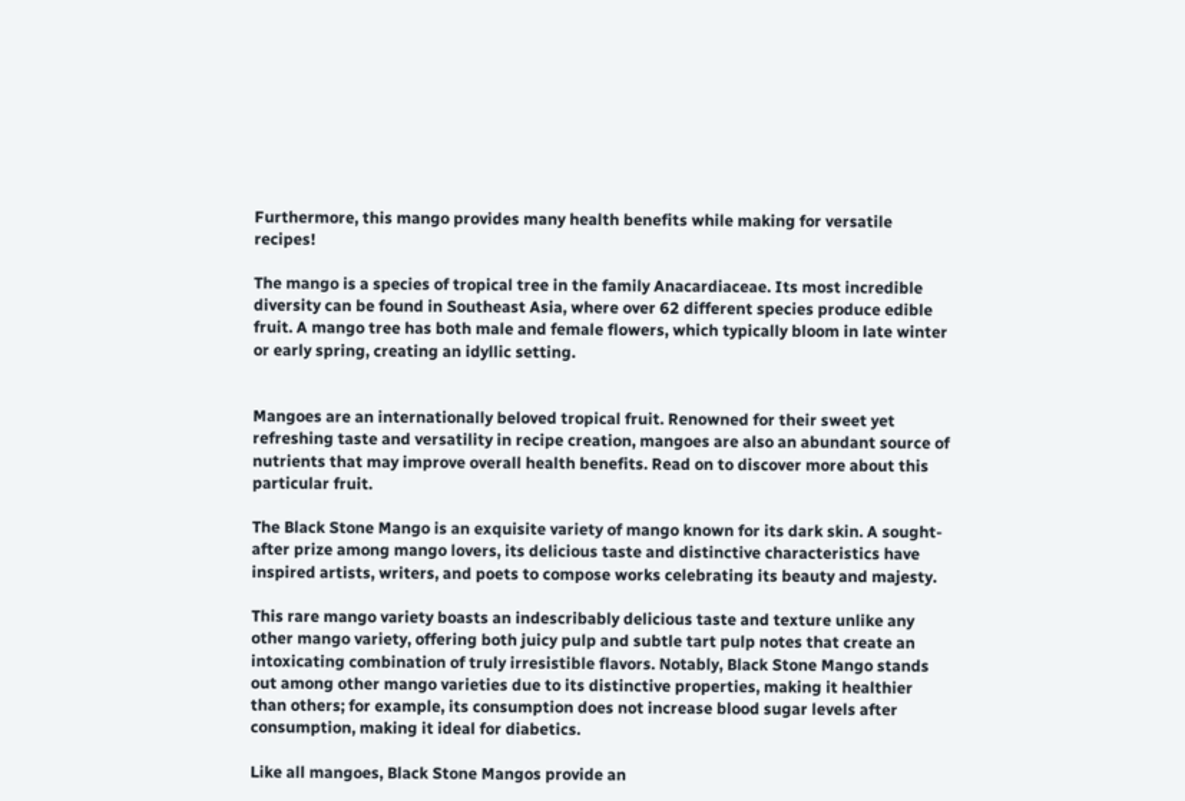Furthermore, this mango provides many health benefits while making for versatile recipes!

The mango is a species of tropical tree in the family Anacardiaceae. Its most incredible diversity can be found in Southeast Asia, where over 62 different species produce edible fruit. A mango tree has both male and female flowers, which typically bloom in late winter or early spring, creating an idyllic setting.


Mangoes are an internationally beloved tropical fruit. Renowned for their sweet yet refreshing taste and versatility in recipe creation, mangoes are also an abundant source of nutrients that may improve overall health benefits. Read on to discover more about this particular fruit.

The Black Stone Mango is an exquisite variety of mango known for its dark skin. A sought-after prize among mango lovers, its delicious taste and distinctive characteristics have inspired artists, writers, and poets to compose works celebrating its beauty and majesty.

This rare mango variety boasts an indescribably delicious taste and texture unlike any other mango variety, offering both juicy pulp and subtle tart pulp notes that create an intoxicating combination of truly irresistible flavors. Notably, Black Stone Mango stands out among other mango varieties due to its distinctive properties, making it healthier than others; for example, its consumption does not increase blood sugar levels after consumption, making it ideal for diabetics.

Like all mangoes, Black Stone Mangos provide an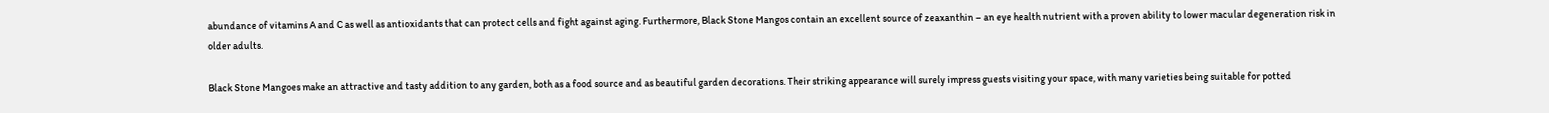abundance of vitamins A and C as well as antioxidants that can protect cells and fight against aging. Furthermore, Black Stone Mangos contain an excellent source of zeaxanthin – an eye health nutrient with a proven ability to lower macular degeneration risk in older adults.

Black Stone Mangoes make an attractive and tasty addition to any garden, both as a food source and as beautiful garden decorations. Their striking appearance will surely impress guests visiting your space, with many varieties being suitable for potted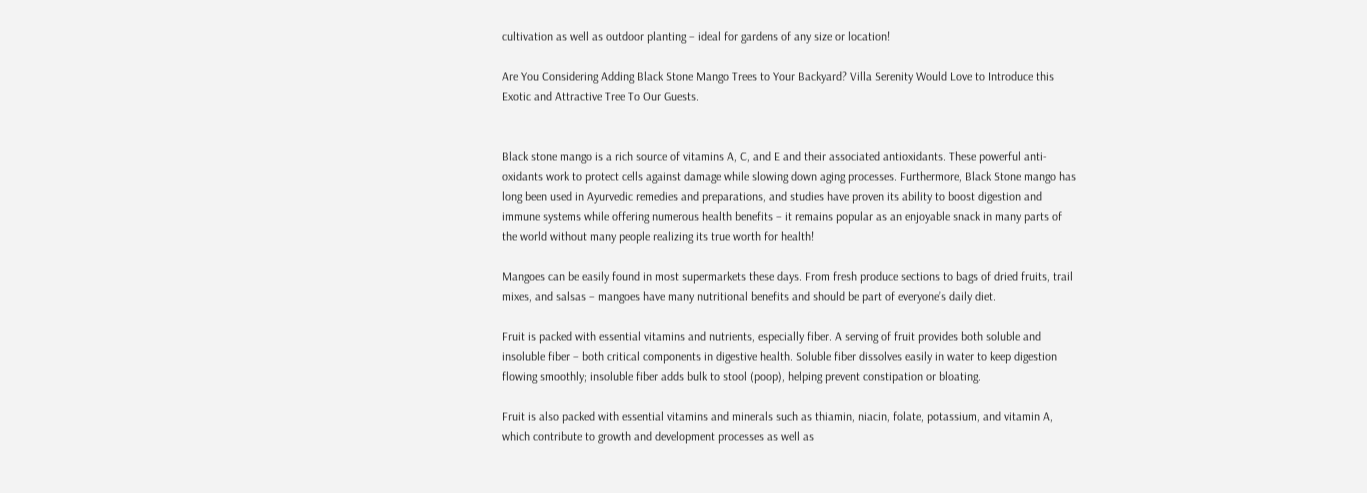cultivation as well as outdoor planting – ideal for gardens of any size or location!

Are You Considering Adding Black Stone Mango Trees to Your Backyard? Villa Serenity Would Love to Introduce this Exotic and Attractive Tree To Our Guests.


Black stone mango is a rich source of vitamins A, C, and E and their associated antioxidants. These powerful anti-oxidants work to protect cells against damage while slowing down aging processes. Furthermore, Black Stone mango has long been used in Ayurvedic remedies and preparations, and studies have proven its ability to boost digestion and immune systems while offering numerous health benefits – it remains popular as an enjoyable snack in many parts of the world without many people realizing its true worth for health!

Mangoes can be easily found in most supermarkets these days. From fresh produce sections to bags of dried fruits, trail mixes, and salsas – mangoes have many nutritional benefits and should be part of everyone’s daily diet.

Fruit is packed with essential vitamins and nutrients, especially fiber. A serving of fruit provides both soluble and insoluble fiber – both critical components in digestive health. Soluble fiber dissolves easily in water to keep digestion flowing smoothly; insoluble fiber adds bulk to stool (poop), helping prevent constipation or bloating.

Fruit is also packed with essential vitamins and minerals such as thiamin, niacin, folate, potassium, and vitamin A, which contribute to growth and development processes as well as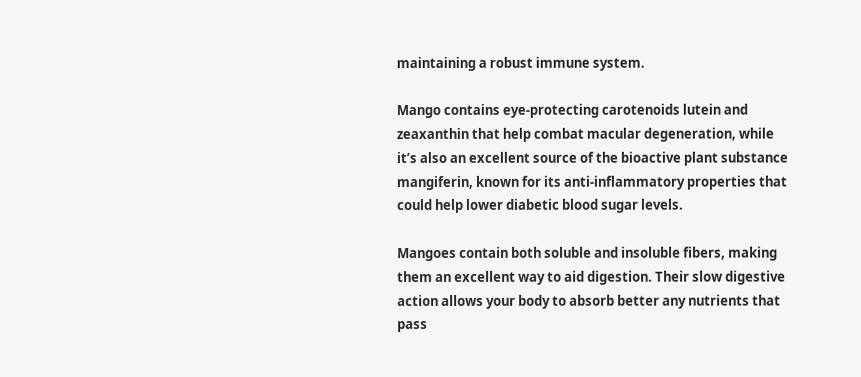maintaining a robust immune system.

Mango contains eye-protecting carotenoids lutein and zeaxanthin that help combat macular degeneration, while it’s also an excellent source of the bioactive plant substance mangiferin, known for its anti-inflammatory properties that could help lower diabetic blood sugar levels.

Mangoes contain both soluble and insoluble fibers, making them an excellent way to aid digestion. Their slow digestive action allows your body to absorb better any nutrients that pass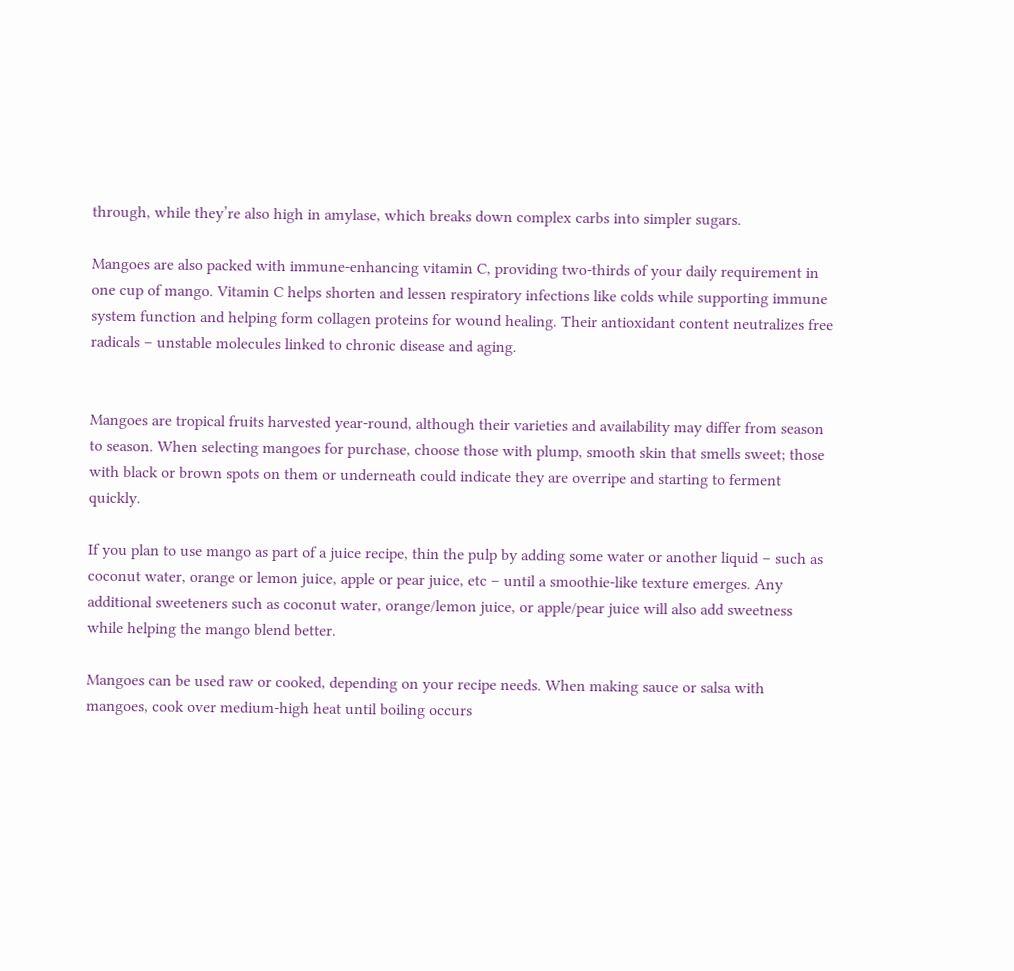through, while they’re also high in amylase, which breaks down complex carbs into simpler sugars.

Mangoes are also packed with immune-enhancing vitamin C, providing two-thirds of your daily requirement in one cup of mango. Vitamin C helps shorten and lessen respiratory infections like colds while supporting immune system function and helping form collagen proteins for wound healing. Their antioxidant content neutralizes free radicals – unstable molecules linked to chronic disease and aging.


Mangoes are tropical fruits harvested year-round, although their varieties and availability may differ from season to season. When selecting mangoes for purchase, choose those with plump, smooth skin that smells sweet; those with black or brown spots on them or underneath could indicate they are overripe and starting to ferment quickly.

If you plan to use mango as part of a juice recipe, thin the pulp by adding some water or another liquid – such as coconut water, orange or lemon juice, apple or pear juice, etc – until a smoothie-like texture emerges. Any additional sweeteners such as coconut water, orange/lemon juice, or apple/pear juice will also add sweetness while helping the mango blend better.

Mangoes can be used raw or cooked, depending on your recipe needs. When making sauce or salsa with mangoes, cook over medium-high heat until boiling occurs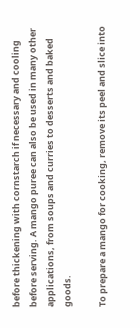before thickening with cornstarch if necessary and cooling before serving. A mango puree can also be used in many other applications, from soups and curries to desserts and baked goods.

To prepare a mango for cooking, remove its peel and slice into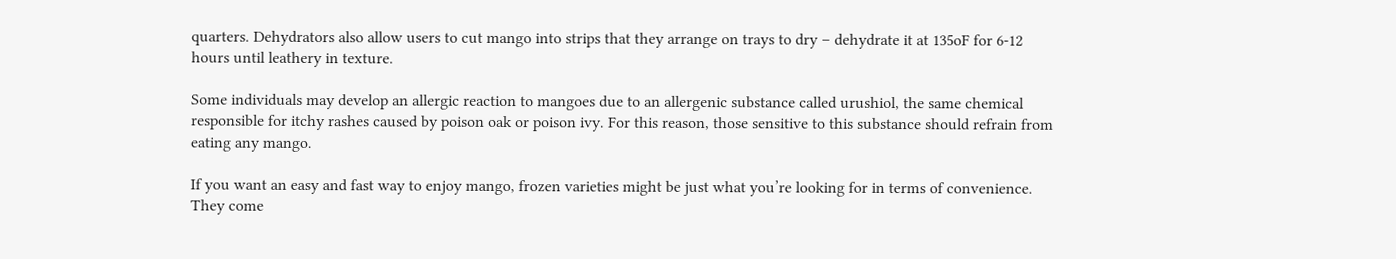quarters. Dehydrators also allow users to cut mango into strips that they arrange on trays to dry – dehydrate it at 135oF for 6-12 hours until leathery in texture.

Some individuals may develop an allergic reaction to mangoes due to an allergenic substance called urushiol, the same chemical responsible for itchy rashes caused by poison oak or poison ivy. For this reason, those sensitive to this substance should refrain from eating any mango.

If you want an easy and fast way to enjoy mango, frozen varieties might be just what you’re looking for in terms of convenience. They come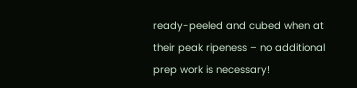ready-peeled and cubed when at their peak ripeness – no additional prep work is necessary!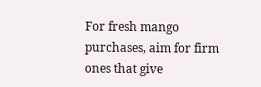For fresh mango purchases, aim for firm ones that give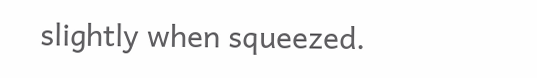slightly when squeezed.